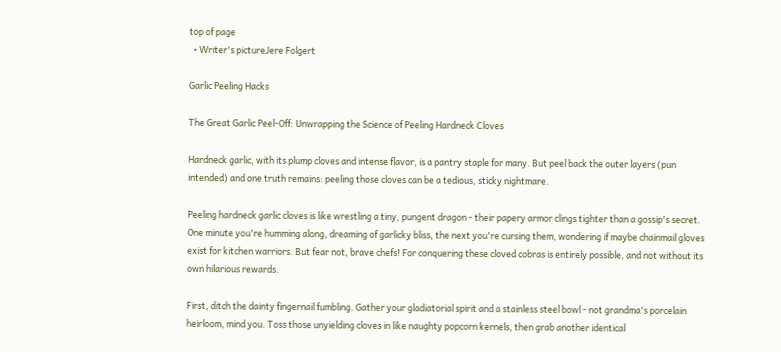top of page
  • Writer's pictureJere Folgert

Garlic Peeling Hacks

The Great Garlic Peel-Off: Unwrapping the Science of Peeling Hardneck Cloves

Hardneck garlic, with its plump cloves and intense flavor, is a pantry staple for many. But peel back the outer layers (pun intended) and one truth remains: peeling those cloves can be a tedious, sticky nightmare.

Peeling hardneck garlic cloves is like wrestling a tiny, pungent dragon - their papery armor clings tighter than a gossip's secret. One minute you're humming along, dreaming of garlicky bliss, the next you're cursing them, wondering if maybe chainmail gloves exist for kitchen warriors. But fear not, brave chefs! For conquering these cloved cobras is entirely possible, and not without its own hilarious rewards.

First, ditch the dainty fingernail fumbling. Gather your gladiatorial spirit and a stainless steel bowl - not grandma's porcelain heirloom, mind you. Toss those unyielding cloves in like naughty popcorn kernels, then grab another identical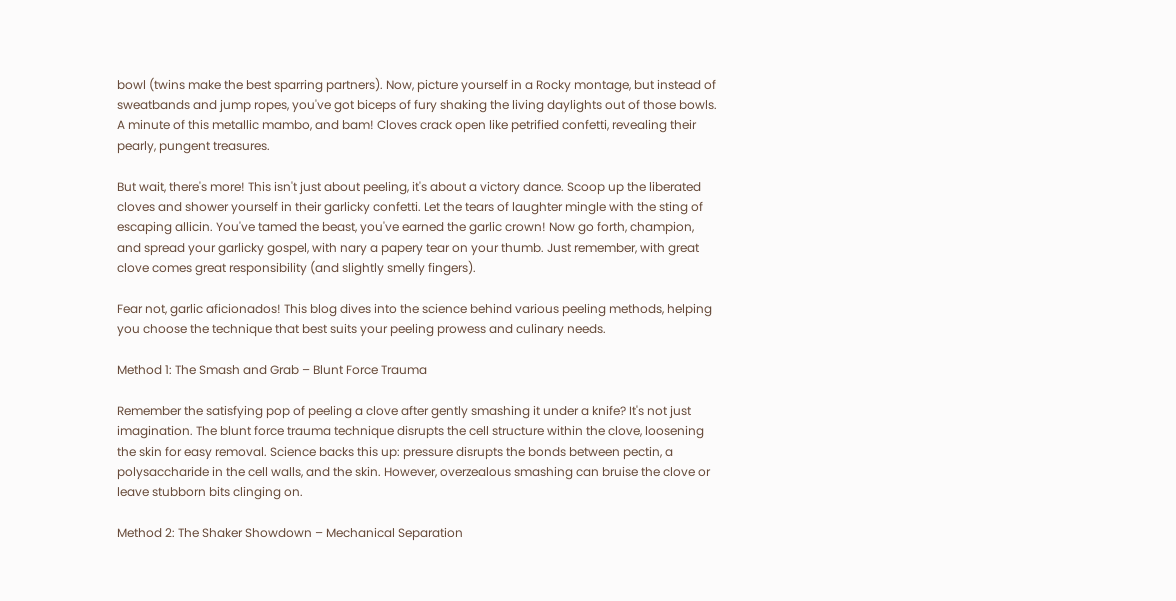bowl (twins make the best sparring partners). Now, picture yourself in a Rocky montage, but instead of sweatbands and jump ropes, you've got biceps of fury shaking the living daylights out of those bowls. A minute of this metallic mambo, and bam! Cloves crack open like petrified confetti, revealing their pearly, pungent treasures.

But wait, there's more! This isn't just about peeling, it's about a victory dance. Scoop up the liberated cloves and shower yourself in their garlicky confetti. Let the tears of laughter mingle with the sting of escaping allicin. You've tamed the beast, you've earned the garlic crown! Now go forth, champion, and spread your garlicky gospel, with nary a papery tear on your thumb. Just remember, with great clove comes great responsibility (and slightly smelly fingers).

Fear not, garlic aficionados! This blog dives into the science behind various peeling methods, helping you choose the technique that best suits your peeling prowess and culinary needs.

Method 1: The Smash and Grab – Blunt Force Trauma

Remember the satisfying pop of peeling a clove after gently smashing it under a knife? It's not just imagination. The blunt force trauma technique disrupts the cell structure within the clove, loosening the skin for easy removal. Science backs this up: pressure disrupts the bonds between pectin, a polysaccharide in the cell walls, and the skin. However, overzealous smashing can bruise the clove or leave stubborn bits clinging on.

Method 2: The Shaker Showdown – Mechanical Separation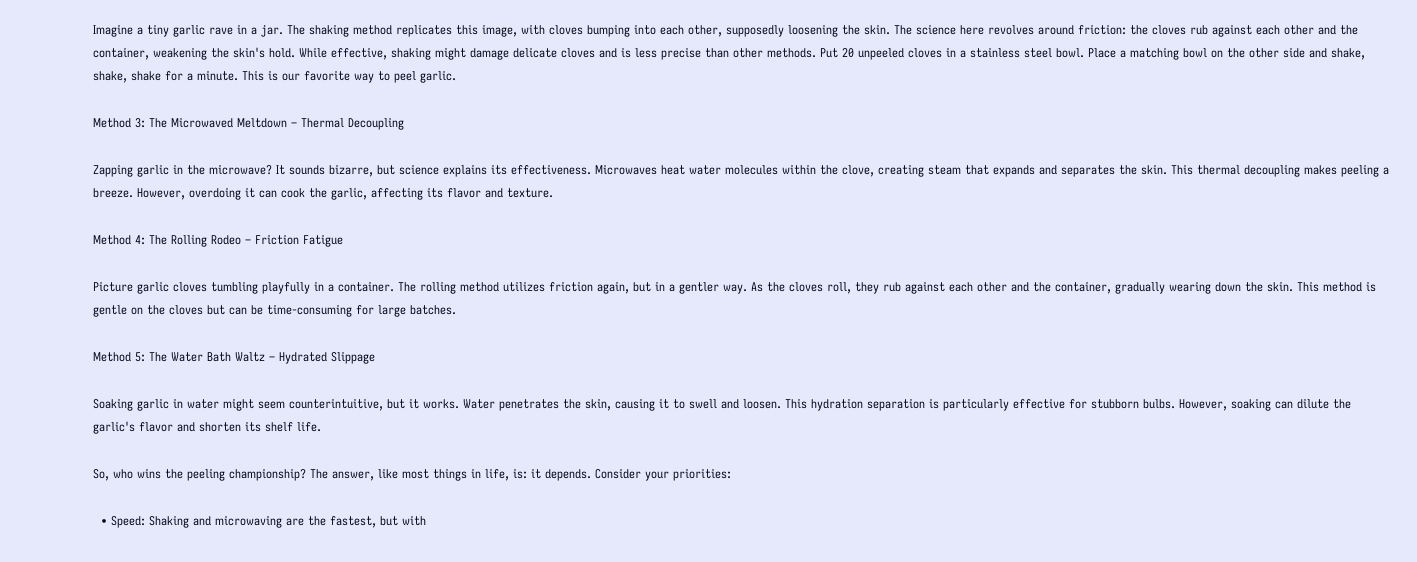Imagine a tiny garlic rave in a jar. The shaking method replicates this image, with cloves bumping into each other, supposedly loosening the skin. The science here revolves around friction: the cloves rub against each other and the container, weakening the skin's hold. While effective, shaking might damage delicate cloves and is less precise than other methods. Put 20 unpeeled cloves in a stainless steel bowl. Place a matching bowl on the other side and shake, shake, shake for a minute. This is our favorite way to peel garlic.

Method 3: The Microwaved Meltdown – Thermal Decoupling

Zapping garlic in the microwave? It sounds bizarre, but science explains its effectiveness. Microwaves heat water molecules within the clove, creating steam that expands and separates the skin. This thermal decoupling makes peeling a breeze. However, overdoing it can cook the garlic, affecting its flavor and texture.

Method 4: The Rolling Rodeo – Friction Fatigue

Picture garlic cloves tumbling playfully in a container. The rolling method utilizes friction again, but in a gentler way. As the cloves roll, they rub against each other and the container, gradually wearing down the skin. This method is gentle on the cloves but can be time-consuming for large batches.

Method 5: The Water Bath Waltz – Hydrated Slippage

Soaking garlic in water might seem counterintuitive, but it works. Water penetrates the skin, causing it to swell and loosen. This hydration separation is particularly effective for stubborn bulbs. However, soaking can dilute the garlic's flavor and shorten its shelf life.

So, who wins the peeling championship? The answer, like most things in life, is: it depends. Consider your priorities:

  • Speed: Shaking and microwaving are the fastest, but with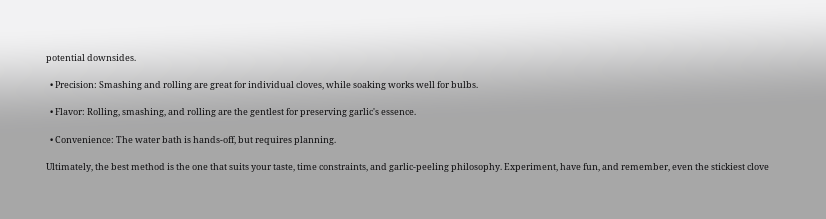potential downsides.

  • Precision: Smashing and rolling are great for individual cloves, while soaking works well for bulbs.

  • Flavor: Rolling, smashing, and rolling are the gentlest for preserving garlic's essence.

  • Convenience: The water bath is hands-off, but requires planning.

Ultimately, the best method is the one that suits your taste, time constraints, and garlic-peeling philosophy. Experiment, have fun, and remember, even the stickiest clove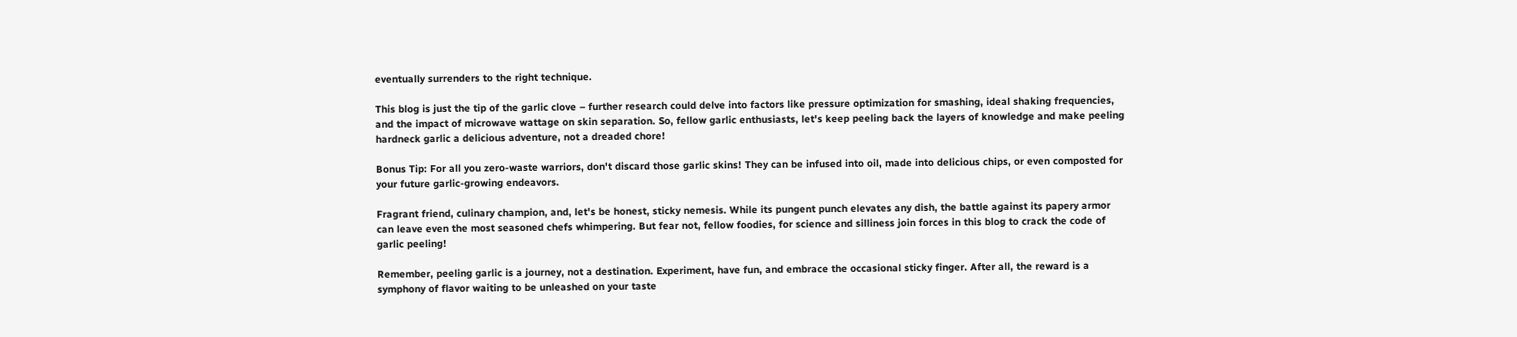eventually surrenders to the right technique.

This blog is just the tip of the garlic clove – further research could delve into factors like pressure optimization for smashing, ideal shaking frequencies, and the impact of microwave wattage on skin separation. So, fellow garlic enthusiasts, let's keep peeling back the layers of knowledge and make peeling hardneck garlic a delicious adventure, not a dreaded chore!

Bonus Tip: For all you zero-waste warriors, don't discard those garlic skins! They can be infused into oil, made into delicious chips, or even composted for your future garlic-growing endeavors.

Fragrant friend, culinary champion, and, let's be honest, sticky nemesis. While its pungent punch elevates any dish, the battle against its papery armor can leave even the most seasoned chefs whimpering. But fear not, fellow foodies, for science and silliness join forces in this blog to crack the code of garlic peeling!

Remember, peeling garlic is a journey, not a destination. Experiment, have fun, and embrace the occasional sticky finger. After all, the reward is a symphony of flavor waiting to be unleashed on your taste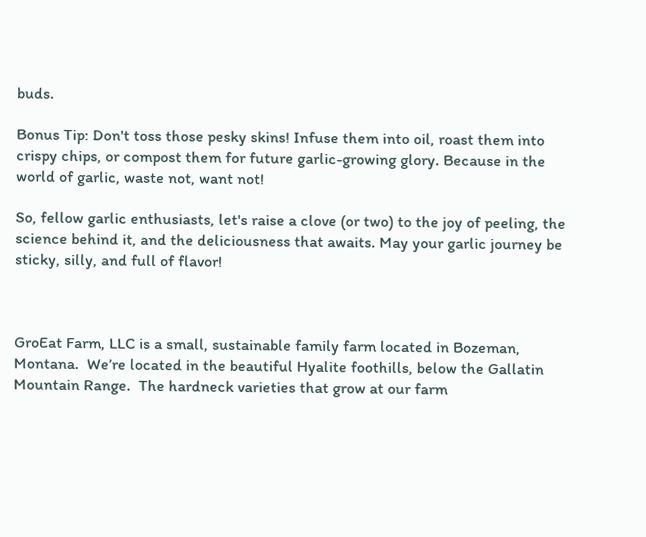buds.

Bonus Tip: Don't toss those pesky skins! Infuse them into oil, roast them into crispy chips, or compost them for future garlic-growing glory. Because in the world of garlic, waste not, want not!

So, fellow garlic enthusiasts, let's raise a clove (or two) to the joy of peeling, the science behind it, and the deliciousness that awaits. May your garlic journey be sticky, silly, and full of flavor!



GroEat Farm, LLC is a small, sustainable family farm located in Bozeman, Montana.  We’re located in the beautiful Hyalite foothills, below the Gallatin Mountain Range.  The hardneck varieties that grow at our farm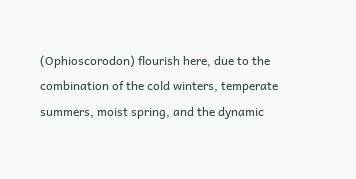(Ophioscorodon) flourish here, due to the combination of the cold winters, temperate summers, moist spring, and the dynamic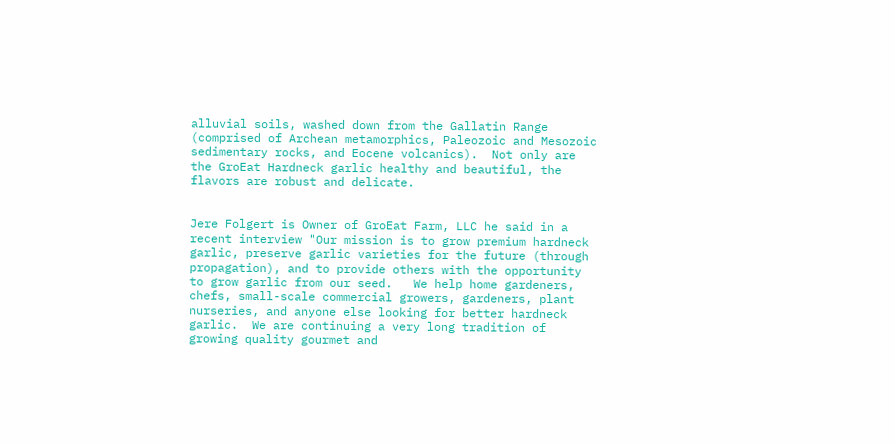alluvial soils, washed down from the Gallatin Range (comprised of Archean metamorphics, Paleozoic and Mesozoic sedimentary rocks, and Eocene volcanics).  Not only are the GroEat Hardneck garlic healthy and beautiful, the flavors are robust and delicate.


Jere Folgert is Owner of GroEat Farm, LLC he said in a recent interview "Our mission is to grow premium hardneck garlic, preserve garlic varieties for the future (through propagation), and to provide others with the opportunity to grow garlic from our seed.   We help home gardeners, chefs, small-scale commercial growers, gardeners, plant nurseries, and anyone else looking for better hardneck garlic.  We are continuing a very long tradition of growing quality gourmet and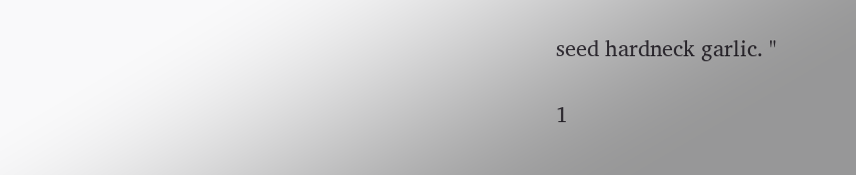seed hardneck garlic. "

1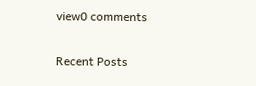view0 comments

Recent Posts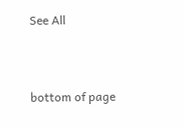See All


bottom of page